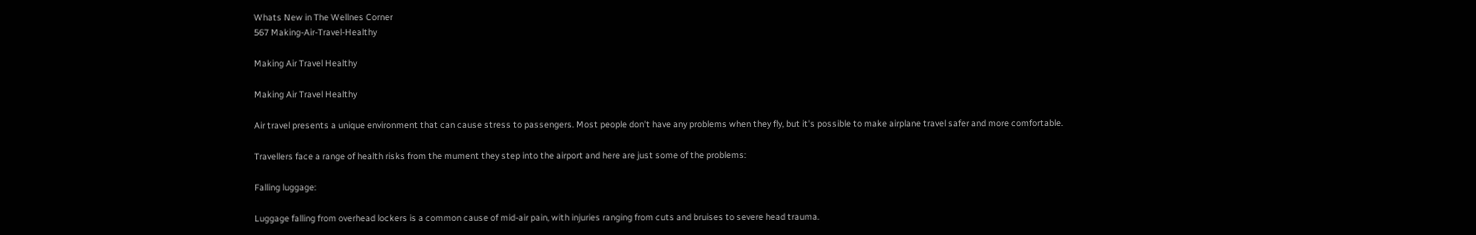Whats New in The Wellnes Corner
567 Making-Air-Travel-Healthy

Making Air Travel Healthy

Making Air Travel Healthy

Air travel presents a unique environment that can cause stress to passengers. Most people don't have any problems when they fly, but it's possible to make airplane travel safer and more comfortable.

Travellers face a range of health risks from the mument they step into the airport and here are just some of the problems:

Falling luggage:

Luggage falling from overhead lockers is a common cause of mid-air pain, with injuries ranging from cuts and bruises to severe head trauma.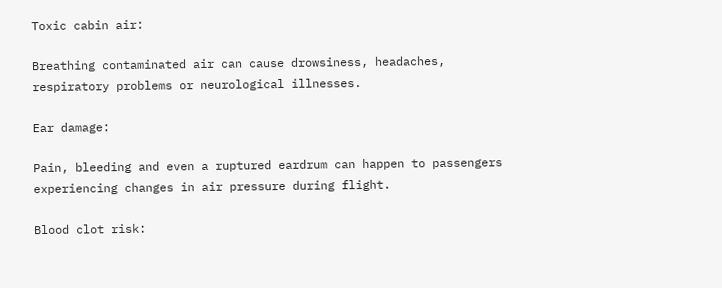Toxic cabin air:

Breathing contaminated air can cause drowsiness, headaches, respiratory problems or neurological illnesses.

Ear damage:

Pain, bleeding and even a ruptured eardrum can happen to passengers experiencing changes in air pressure during flight.

Blood clot risk: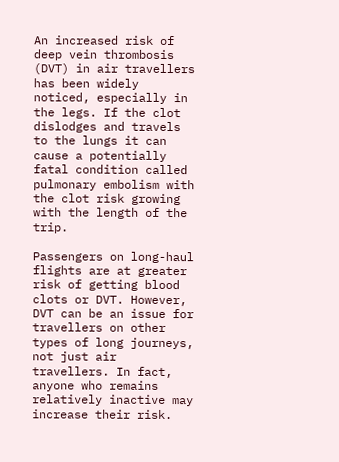An increased risk of deep vein thrombosis (DVT) in air travellers has been widely noticed, especially in the legs. If the clot dislodges and travels to the lungs it can cause a potentially fatal condition called pulmonary embolism with the clot risk growing with the length of the trip.

Passengers on long-haul flights are at greater risk of getting blood clots or DVT. However, DVT can be an issue for travellers on other types of long journeys, not just air travellers. In fact, anyone who remains relatively inactive may increase their risk.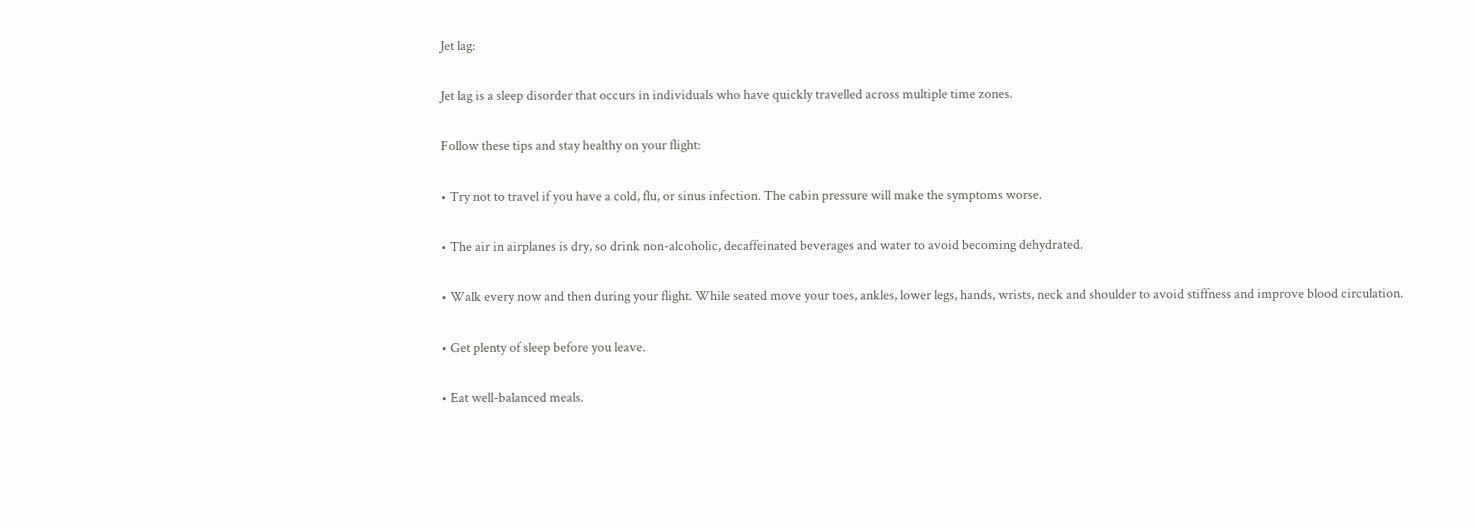Jet lag:

Jet lag is a sleep disorder that occurs in individuals who have quickly travelled across multiple time zones.

Follow these tips and stay healthy on your flight:

• Try not to travel if you have a cold, flu, or sinus infection. The cabin pressure will make the symptoms worse.

• The air in airplanes is dry, so drink non-alcoholic, decaffeinated beverages and water to avoid becoming dehydrated.

• Walk every now and then during your flight. While seated move your toes, ankles, lower legs, hands, wrists, neck and shoulder to avoid stiffness and improve blood circulation.

• Get plenty of sleep before you leave.

• Eat well-balanced meals.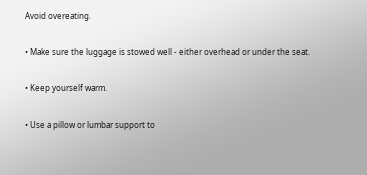Avoid overeating.

• Make sure the luggage is stowed well - either overhead or under the seat.

• Keep yourself warm.

• Use a pillow or lumbar support to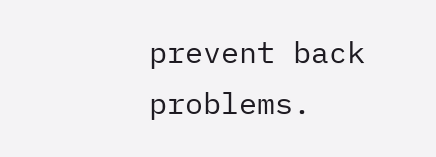prevent back problems.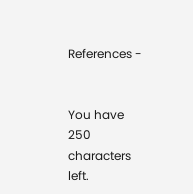References -


You have 250 characters left.